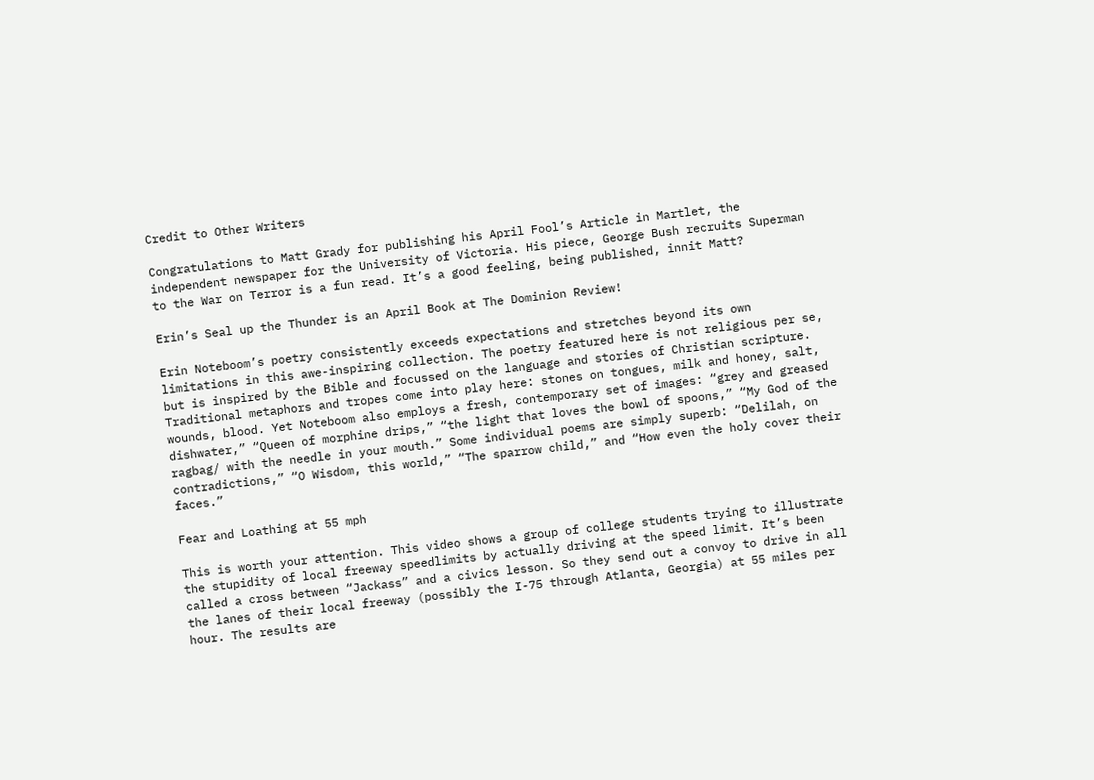Credit to Other Writers

Congratulations to Matt Grady for publishing his April Fool’s Article in Martlet, the independent newspaper for the University of Victoria. His piece, George Bush recruits Superman to the War on Terror is a fun read. It’s a good feeling, being published, innit Matt?

Erin’s Seal up the Thunder is an April Book at The Dominion Review!

Erin Noteboom’s poetry consistently exceeds expectations and stretches beyond its own limitations in this awe-inspiring collection. The poetry featured here is not religious per se, but is inspired by the Bible and focussed on the language and stories of Christian scripture. Traditional metaphors and tropes come into play here: stones on tongues, milk and honey, salt, wounds, blood. Yet Noteboom also employs a fresh, contemporary set of images: “grey and greased dishwater,” “Queen of morphine drips,” “the light that loves the bowl of spoons,” “My God of the ragbag/ with the needle in your mouth.” Some individual poems are simply superb: “Delilah, on contradictions,” “O Wisdom, this world,” “The sparrow child,” and “How even the holy cover their faces.”

Fear and Loathing at 55 mph

This is worth your attention. This video shows a group of college students trying to illustrate the stupidity of local freeway speedlimits by actually driving at the speed limit. It’s been called a cross between “Jackass” and a civics lesson. So they send out a convoy to drive in all the lanes of their local freeway (possibly the I-75 through Atlanta, Georgia) at 55 miles per hour. The results are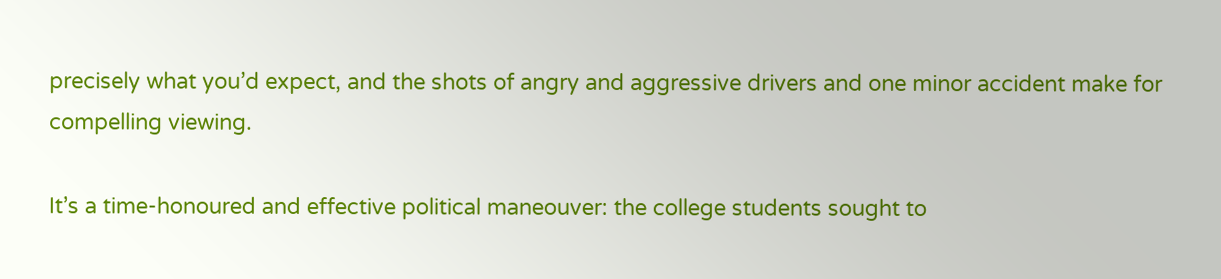precisely what you’d expect, and the shots of angry and aggressive drivers and one minor accident make for compelling viewing.

It’s a time-honoured and effective political maneouver: the college students sought to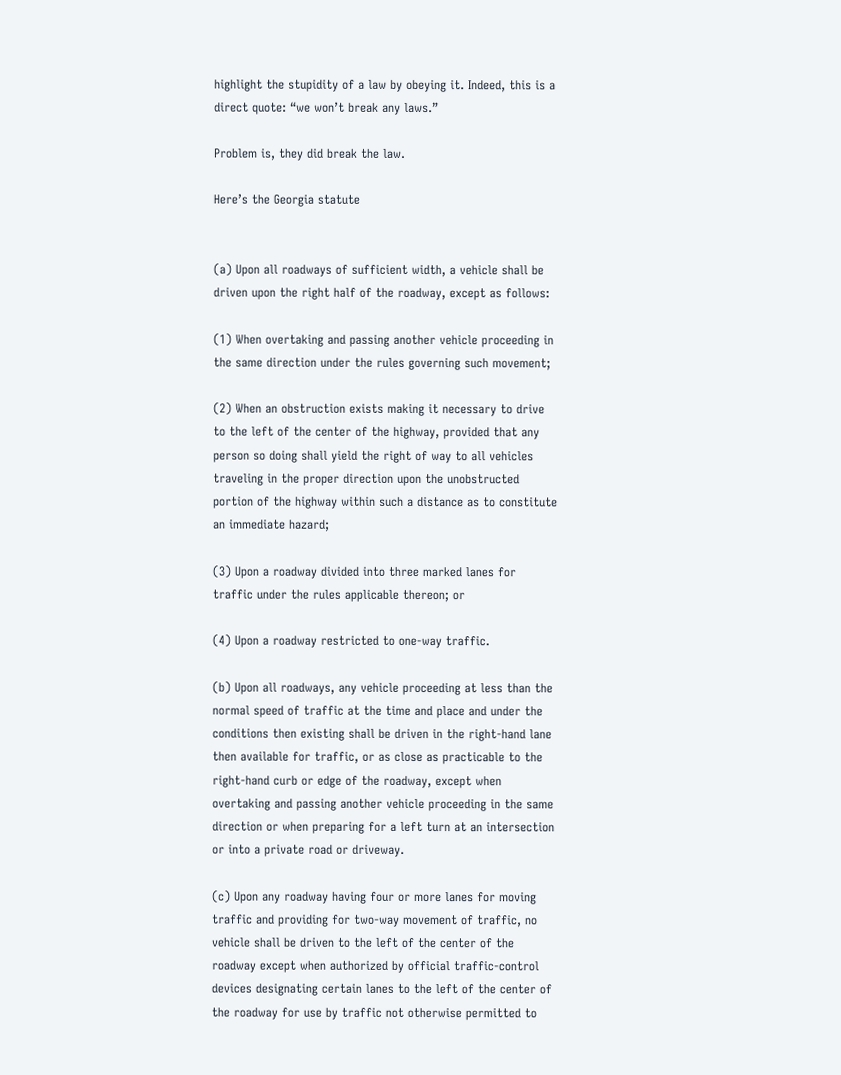highlight the stupidity of a law by obeying it. Indeed, this is a direct quote: “we won’t break any laws.”

Problem is, they did break the law.

Here’s the Georgia statute


(a) Upon all roadways of sufficient width, a vehicle shall be driven upon the right half of the roadway, except as follows:

(1) When overtaking and passing another vehicle proceeding in the same direction under the rules governing such movement;

(2) When an obstruction exists making it necessary to drive to the left of the center of the highway, provided that any person so doing shall yield the right of way to all vehicles traveling in the proper direction upon the unobstructed portion of the highway within such a distance as to constitute an immediate hazard;

(3) Upon a roadway divided into three marked lanes for traffic under the rules applicable thereon; or

(4) Upon a roadway restricted to one-way traffic.

(b) Upon all roadways, any vehicle proceeding at less than the normal speed of traffic at the time and place and under the conditions then existing shall be driven in the right-hand lane then available for traffic, or as close as practicable to the right-hand curb or edge of the roadway, except when overtaking and passing another vehicle proceeding in the same direction or when preparing for a left turn at an intersection or into a private road or driveway.

(c) Upon any roadway having four or more lanes for moving traffic and providing for two-way movement of traffic, no vehicle shall be driven to the left of the center of the roadway except when authorized by official traffic-control devices designating certain lanes to the left of the center of the roadway for use by traffic not otherwise permitted to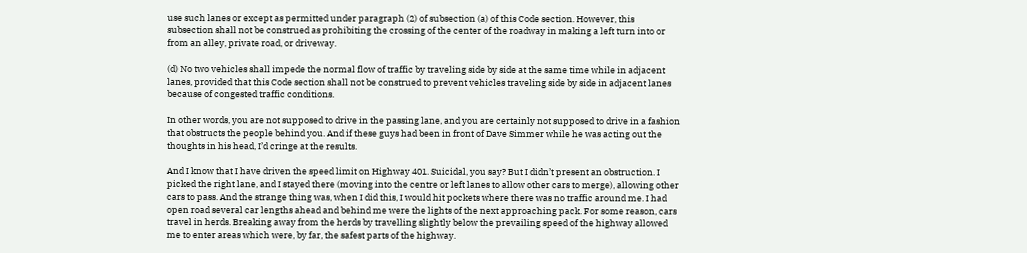use such lanes or except as permitted under paragraph (2) of subsection (a) of this Code section. However, this subsection shall not be construed as prohibiting the crossing of the center of the roadway in making a left turn into or from an alley, private road, or driveway.

(d) No two vehicles shall impede the normal flow of traffic by traveling side by side at the same time while in adjacent lanes, provided that this Code section shall not be construed to prevent vehicles traveling side by side in adjacent lanes because of congested traffic conditions.

In other words, you are not supposed to drive in the passing lane, and you are certainly not supposed to drive in a fashion that obstructs the people behind you. And if these guys had been in front of Dave Simmer while he was acting out the thoughts in his head, I’d cringe at the results.

And I know that I have driven the speed limit on Highway 401. Suicidal, you say? But I didn’t present an obstruction. I picked the right lane, and I stayed there (moving into the centre or left lanes to allow other cars to merge), allowing other cars to pass. And the strange thing was, when I did this, I would hit pockets where there was no traffic around me. I had open road several car lengths ahead and behind me were the lights of the next approaching pack. For some reason, cars travel in herds. Breaking away from the herds by travelling slightly below the prevailing speed of the highway allowed me to enter areas which were, by far, the safest parts of the highway.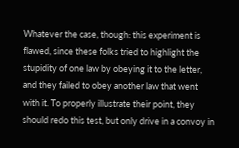Whatever the case, though: this experiment is flawed, since these folks tried to highlight the stupidity of one law by obeying it to the letter, and they failed to obey another law that went with it. To properly illustrate their point, they should redo this test, but only drive in a convoy in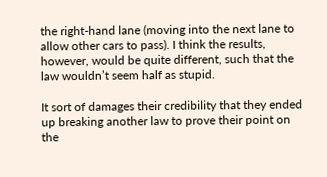the right-hand lane (moving into the next lane to allow other cars to pass). I think the results, however, would be quite different, such that the law wouldn’t seem half as stupid.

It sort of damages their credibility that they ended up breaking another law to prove their point on the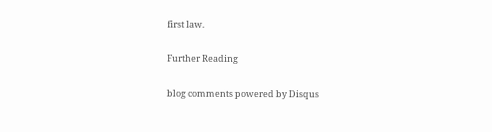first law.

Further Reading

blog comments powered by Disqus